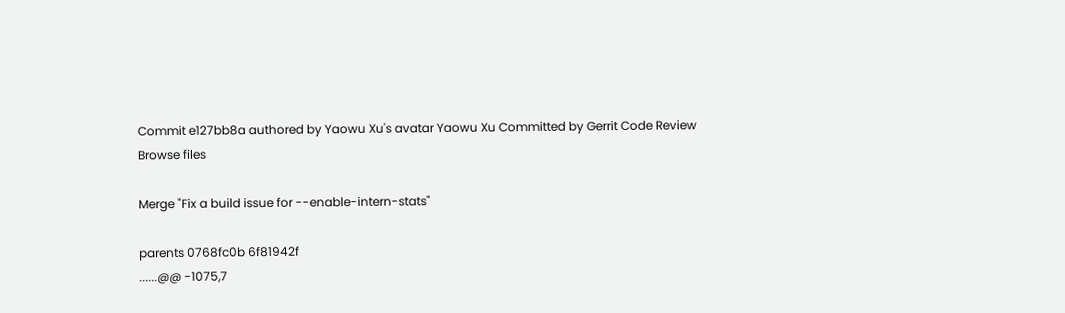Commit e127bb8a authored by Yaowu Xu's avatar Yaowu Xu Committed by Gerrit Code Review
Browse files

Merge "Fix a build issue for --enable-intern-stats"

parents 0768fc0b 6f81942f
......@@ -1075,7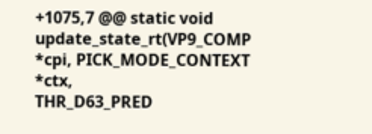+1075,7 @@ static void update_state_rt(VP9_COMP *cpi, PICK_MODE_CONTEXT *ctx,
THR_D63_PRED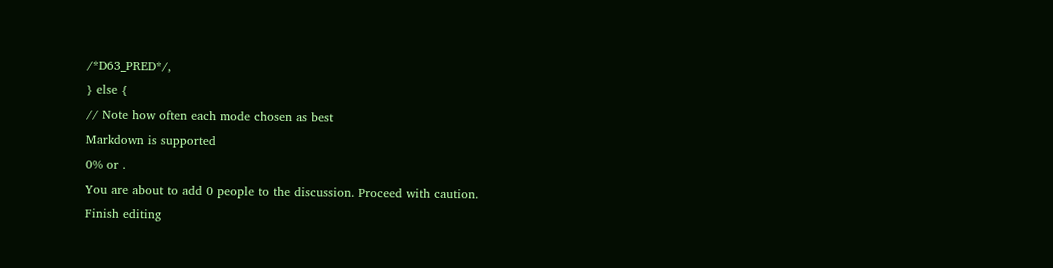/*D63_PRED*/,
} else {
// Note how often each mode chosen as best
Markdown is supported
0% or .
You are about to add 0 people to the discussion. Proceed with caution.
Finish editing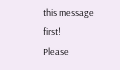this message first!
Please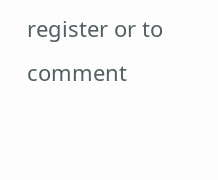register or to comment